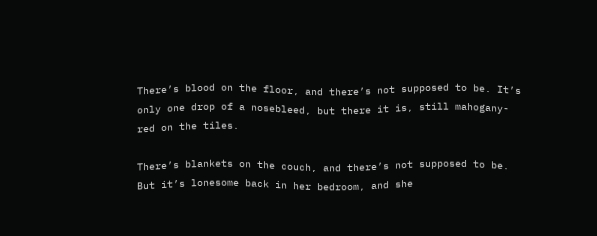There’s blood on the floor, and there’s not supposed to be. It’s only one drop of a nosebleed, but there it is, still mahogany-red on the tiles.

There’s blankets on the couch, and there’s not supposed to be. But it’s lonesome back in her bedroom, and she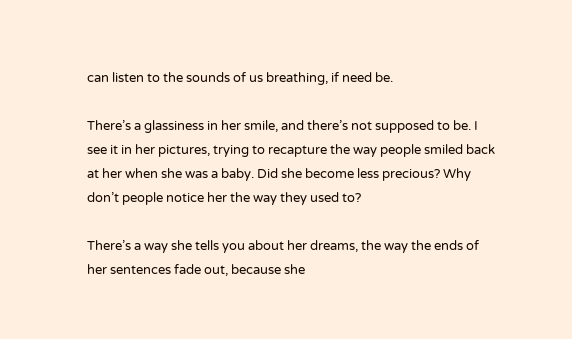can listen to the sounds of us breathing, if need be.

There’s a glassiness in her smile, and there’s not supposed to be. I see it in her pictures, trying to recapture the way people smiled back at her when she was a baby. Did she become less precious? Why don’t people notice her the way they used to?

There’s a way she tells you about her dreams, the way the ends of her sentences fade out, because she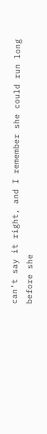can’t say it right, and I remember she could run long before she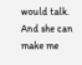would talk. And she can make me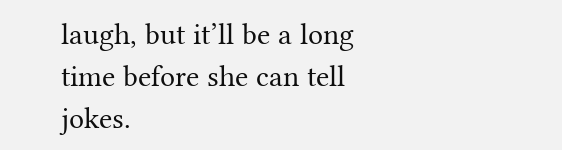laugh, but it’ll be a long time before she can tell jokes.